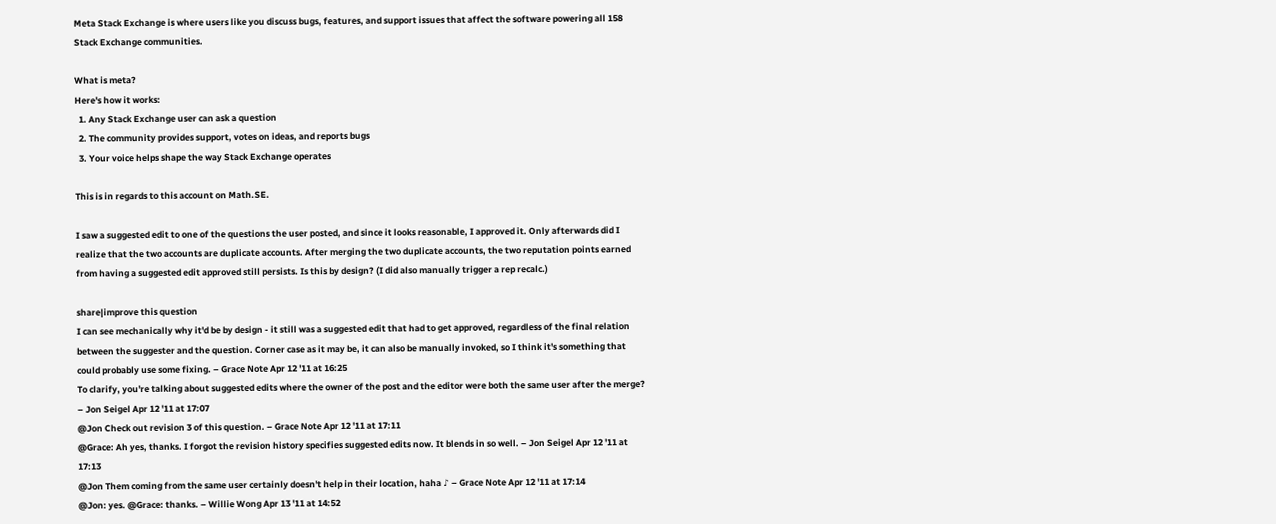Meta Stack Exchange is where users like you discuss bugs, features, and support issues that affect the software powering all 158 Stack Exchange communities.

What is meta?
Here's how it works:
  1. Any Stack Exchange user can ask a question
  2. The community provides support, votes on ideas, and reports bugs
  3. Your voice helps shape the way Stack Exchange operates

This is in regards to this account on Math.SE.

I saw a suggested edit to one of the questions the user posted, and since it looks reasonable, I approved it. Only afterwards did I realize that the two accounts are duplicate accounts. After merging the two duplicate accounts, the two reputation points earned from having a suggested edit approved still persists. Is this by design? (I did also manually trigger a rep recalc.)

share|improve this question
I can see mechanically why it'd be by design - it still was a suggested edit that had to get approved, regardless of the final relation between the suggester and the question. Corner case as it may be, it can also be manually invoked, so I think it's something that could probably use some fixing. – Grace Note Apr 12 '11 at 16:25
To clarify, you're talking about suggested edits where the owner of the post and the editor were both the same user after the merge? – Jon Seigel Apr 12 '11 at 17:07
@Jon Check out revision 3 of this question. – Grace Note Apr 12 '11 at 17:11
@Grace: Ah yes, thanks. I forgot the revision history specifies suggested edits now. It blends in so well. – Jon Seigel Apr 12 '11 at 17:13
@Jon Them coming from the same user certainly doesn't help in their location, haha ♪ – Grace Note Apr 12 '11 at 17:14
@Jon: yes. @Grace: thanks. – Willie Wong Apr 13 '11 at 14:52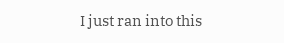I just ran into this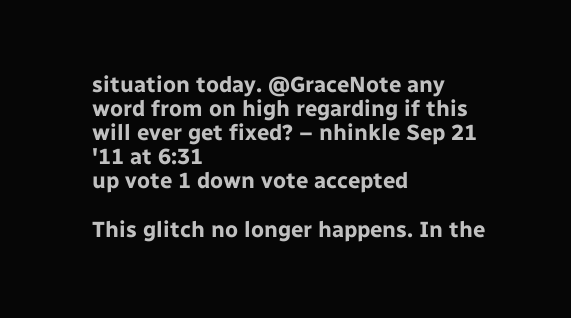situation today. @GraceNote any word from on high regarding if this will ever get fixed? – nhinkle Sep 21 '11 at 6:31
up vote 1 down vote accepted

This glitch no longer happens. In the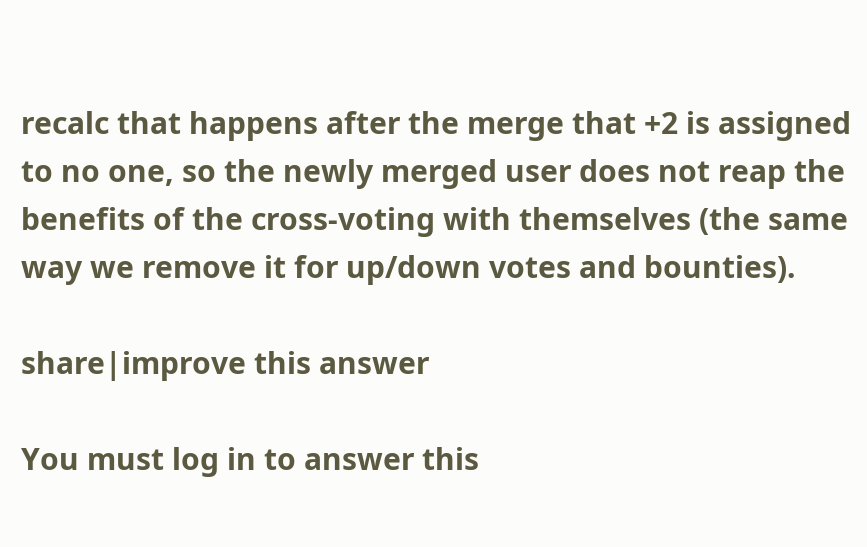recalc that happens after the merge that +2 is assigned to no one, so the newly merged user does not reap the benefits of the cross-voting with themselves (the same way we remove it for up/down votes and bounties).

share|improve this answer

You must log in to answer this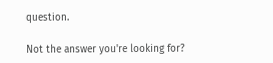question.

Not the answer you're looking for?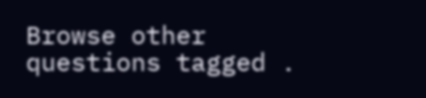Browse other questions tagged .